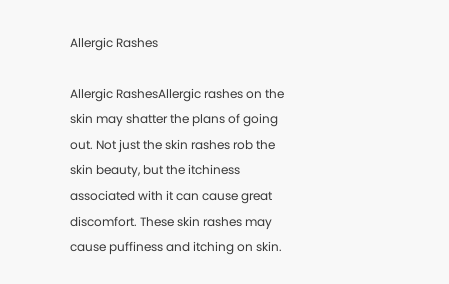Allergic Rashes

Allergic RashesAllergic rashes on the skin may shatter the plans of going out. Not just the skin rashes rob the skin beauty, but the itchiness associated with it can cause great discomfort. These skin rashes may cause puffiness and itching on skin.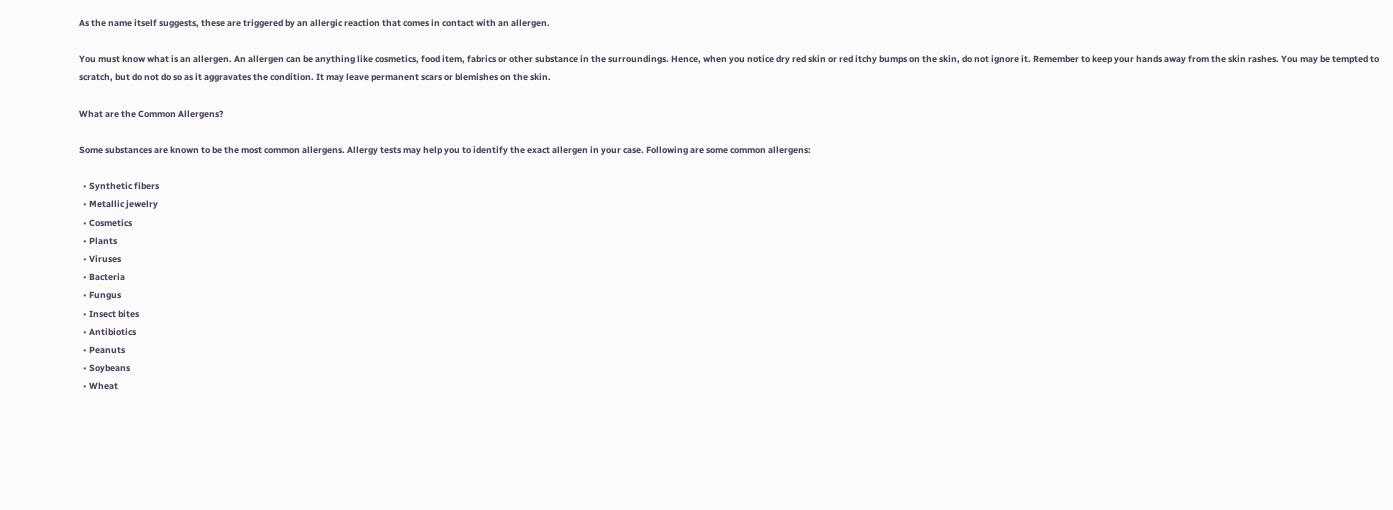As the name itself suggests, these are triggered by an allergic reaction that comes in contact with an allergen.

You must know what is an allergen. An allergen can be anything like cosmetics, food item, fabrics or other substance in the surroundings. Hence, when you notice dry red skin or red itchy bumps on the skin, do not ignore it. Remember to keep your hands away from the skin rashes. You may be tempted to scratch, but do not do so as it aggravates the condition. It may leave permanent scars or blemishes on the skin.

What are the Common Allergens?

Some substances are known to be the most common allergens. Allergy tests may help you to identify the exact allergen in your case. Following are some common allergens:

  • Synthetic fibers
  • Metallic jewelry
  • Cosmetics
  • Plants
  • Viruses
  • Bacteria
  • Fungus
  • Insect bites
  • Antibiotics
  • Peanuts
  • Soybeans
  • Wheat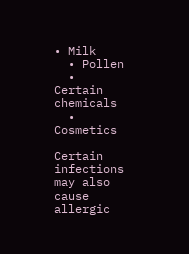• Milk
  • Pollen
  • Certain chemicals
  • Cosmetics

Certain infections may also cause allergic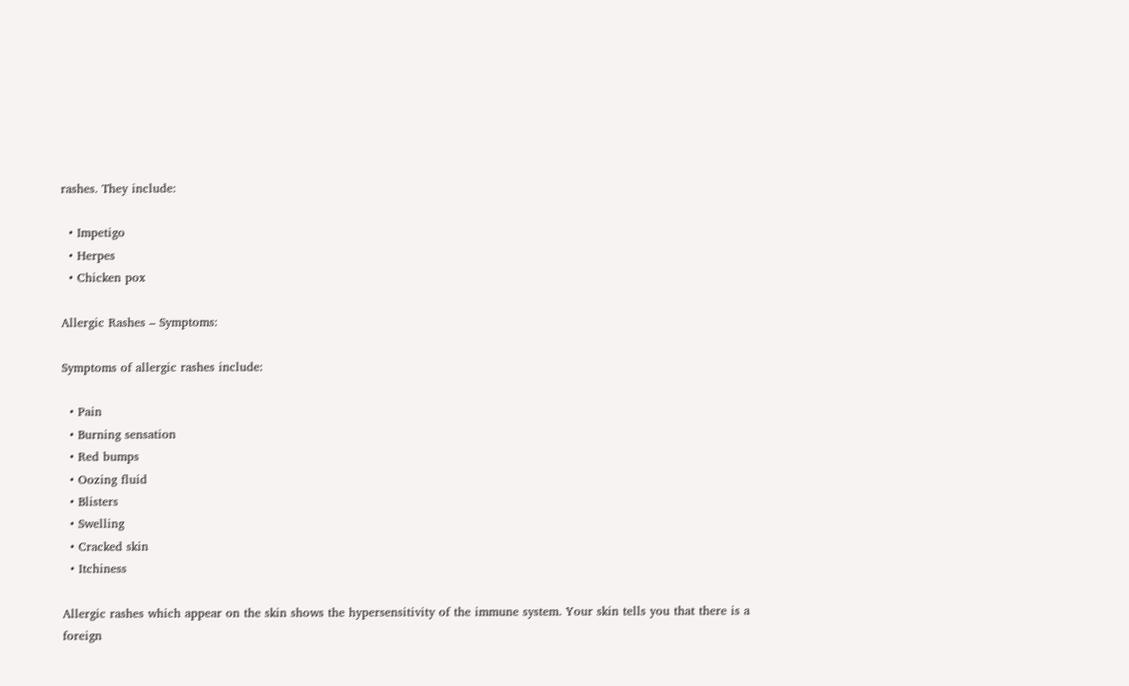rashes. They include:

  • Impetigo
  • Herpes
  • Chicken pox

Allergic Rashes – Symptoms:

Symptoms of allergic rashes include:

  • Pain
  • Burning sensation
  • Red bumps
  • Oozing fluid
  • Blisters
  • Swelling
  • Cracked skin
  • Itchiness

Allergic rashes which appear on the skin shows the hypersensitivity of the immune system. Your skin tells you that there is a foreign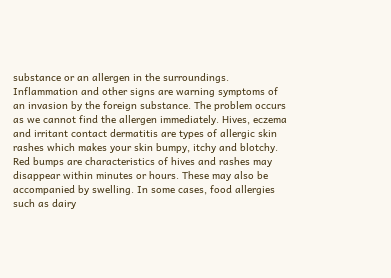substance or an allergen in the surroundings. Inflammation and other signs are warning symptoms of an invasion by the foreign substance. The problem occurs as we cannot find the allergen immediately. Hives, eczema and irritant contact dermatitis are types of allergic skin rashes which makes your skin bumpy, itchy and blotchy. Red bumps are characteristics of hives and rashes may disappear within minutes or hours. These may also be accompanied by swelling. In some cases, food allergies such as dairy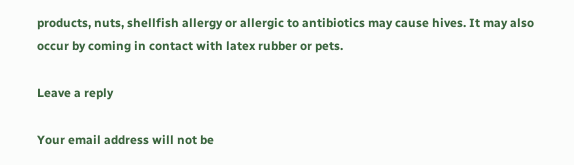products, nuts, shellfish allergy or allergic to antibiotics may cause hives. It may also occur by coming in contact with latex rubber or pets.

Leave a reply

Your email address will not be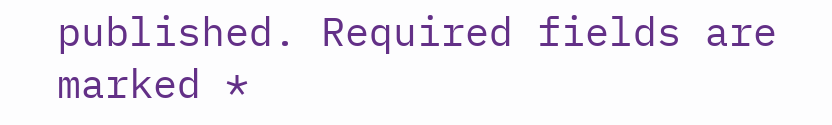published. Required fields are marked *